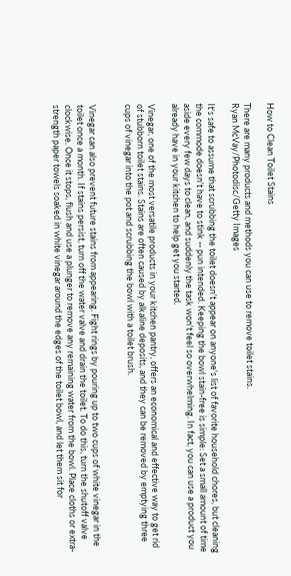How to Clean Toilet Stains

There are many products and methods you can use to remove toilet stains.
Ryan McVay/Photodisc/Getty Images

It's safe to assume that scrubbing the toilet doesn't appear on anyone's list of favorite household chores, but cleaning the commode doesn't have to stink -- pun intended. Keeping the bowl stain-free is simple: Set a small amount of time aside every few days to clean, and suddenly the task won't feel so overwhelming. In fact, you can use a product you already have in your kitchen to help get you started.

Vinegar, one of the most versatile products in your kitchen pantry, offers an economical and effective way to get rid of stubborn toilet stains. Stains are often caused by alkaline deposits, and they can be removed by emptying three cups of vinegar into the pot and scrubbing the bowl with a toilet brush.


Vinegar can also prevent future stains from appearing. Fight rings by pouring up to two cups of white vinegar in the toilet once a month. If stains persist, turn off the water valve and drain the toilet. To do this, turn the shutoff valve clockwise. Once it stops, flush and use a plunger to remove any remaining water from the bowl. Place cloths or extra-strength paper towels soaked in white vinegar around the edges of the toilet bowl, and let them sit for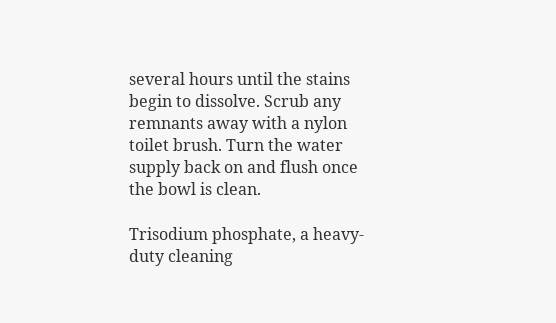several hours until the stains begin to dissolve. Scrub any remnants away with a nylon toilet brush. Turn the water supply back on and flush once the bowl is clean.

Trisodium phosphate, a heavy-duty cleaning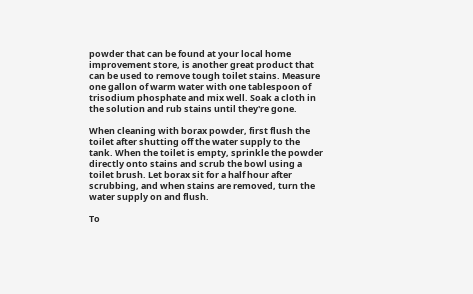powder that can be found at your local home improvement store, is another great product that can be used to remove tough toilet stains. Measure one gallon of warm water with one tablespoon of trisodium phosphate and mix well. Soak a cloth in the solution and rub stains until they're gone.

When cleaning with borax powder, first flush the toilet after shutting off the water supply to the tank. When the toilet is empty, sprinkle the powder directly onto stains and scrub the bowl using a toilet brush. Let borax sit for a half hour after scrubbing, and when stains are removed, turn the water supply on and flush.

To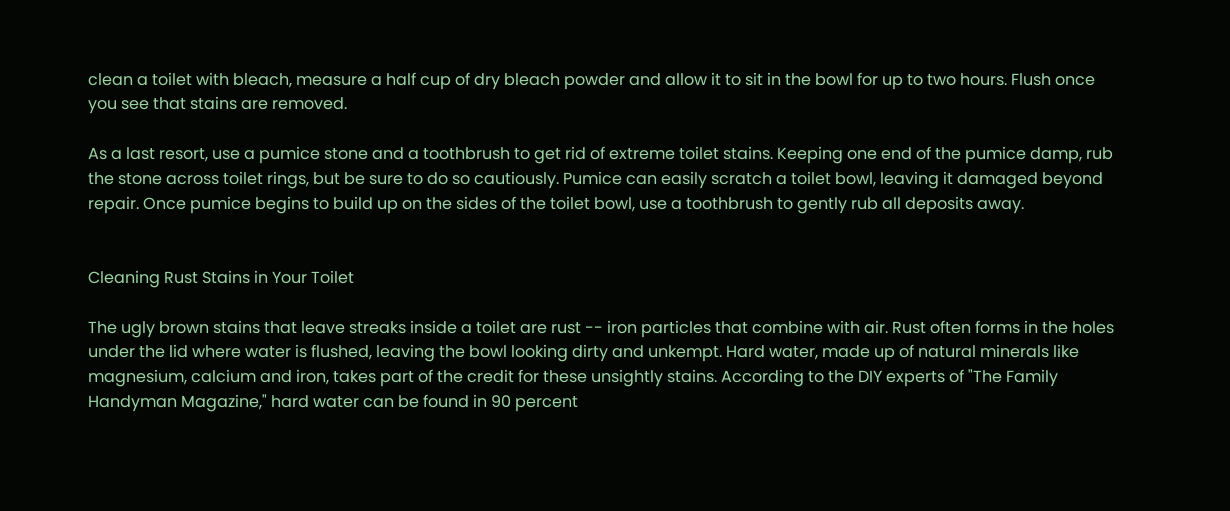clean a toilet with bleach, measure a half cup of dry bleach powder and allow it to sit in the bowl for up to two hours. Flush once you see that stains are removed.

As a last resort, use a pumice stone and a toothbrush to get rid of extreme toilet stains. Keeping one end of the pumice damp, rub the stone across toilet rings, but be sure to do so cautiously. Pumice can easily scratch a toilet bowl, leaving it damaged beyond repair. Once pumice begins to build up on the sides of the toilet bowl, use a toothbrush to gently rub all deposits away.


Cleaning Rust Stains in Your Toilet

The ugly brown stains that leave streaks inside a toilet are rust -- iron particles that combine with air. Rust often forms in the holes under the lid where water is flushed, leaving the bowl looking dirty and unkempt. Hard water, made up of natural minerals like magnesium, calcium and iron, takes part of the credit for these unsightly stains. According to the DIY experts of "The Family Handyman Magazine," hard water can be found in 90 percent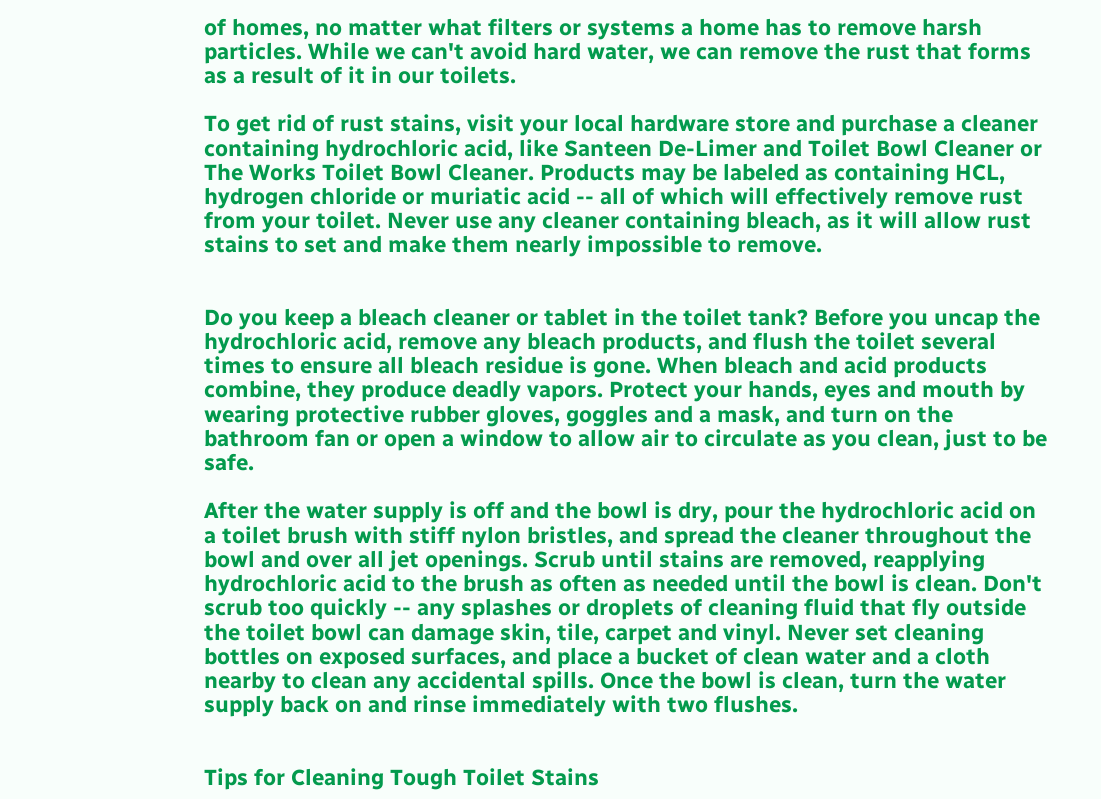of homes, no matter what filters or systems a home has to remove harsh particles. While we can't avoid hard water, we can remove the rust that forms as a result of it in our toilets.

To get rid of rust stains, visit your local hardware store and purchase a cleaner containing hydrochloric acid, like Santeen De-Limer and Toilet Bowl Cleaner or The Works Toilet Bowl Cleaner. Products may be labeled as containing HCL, hydrogen chloride or muriatic acid -- all of which will effectively remove rust from your toilet. Never use any cleaner containing bleach, as it will allow rust stains to set and make them nearly impossible to remove.


Do you keep a bleach cleaner or tablet in the toilet tank? Before you uncap the hydrochloric acid, remove any bleach products, and flush the toilet several times to ensure all bleach residue is gone. When bleach and acid products combine, they produce deadly vapors. Protect your hands, eyes and mouth by wearing protective rubber gloves, goggles and a mask, and turn on the bathroom fan or open a window to allow air to circulate as you clean, just to be safe.

After the water supply is off and the bowl is dry, pour the hydrochloric acid on a toilet brush with stiff nylon bristles, and spread the cleaner throughout the bowl and over all jet openings. Scrub until stains are removed, reapplying hydrochloric acid to the brush as often as needed until the bowl is clean. Don't scrub too quickly -- any splashes or droplets of cleaning fluid that fly outside the toilet bowl can damage skin, tile, carpet and vinyl. Never set cleaning bottles on exposed surfaces, and place a bucket of clean water and a cloth nearby to clean any accidental spills. Once the bowl is clean, turn the water supply back on and rinse immediately with two flushes.


Tips for Cleaning Tough Toilet Stains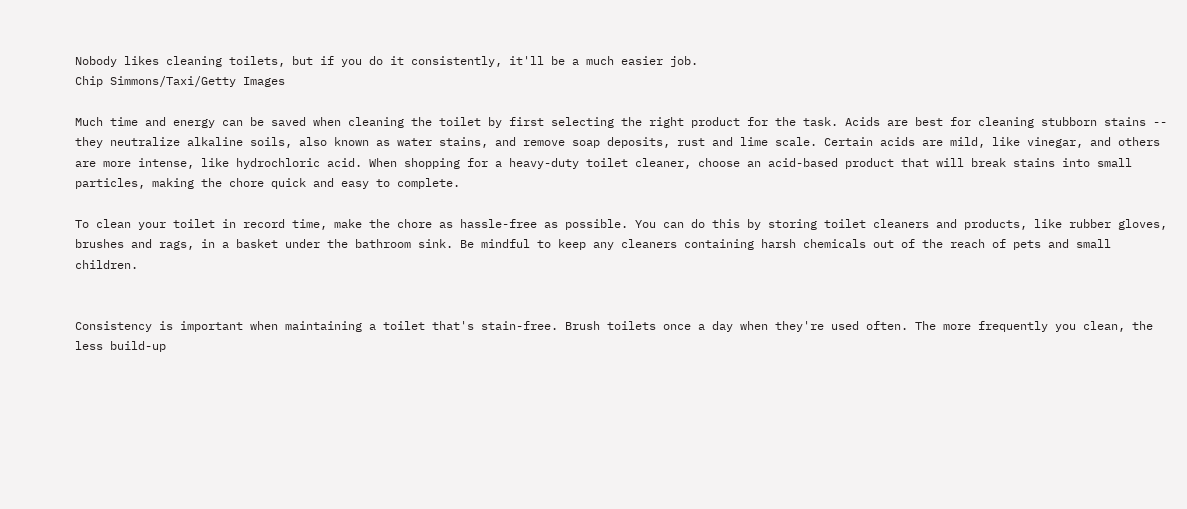Nobody likes cleaning toilets, but if you do it consistently, it'll be a much easier job.
Chip Simmons/Taxi/Getty Images

Much time and energy can be saved when cleaning the toilet by first selecting the right product for the task. Acids are best for cleaning stubborn stains -- they neutralize alkaline soils, also known as water stains, and remove soap deposits, rust and lime scale. Certain acids are mild, like vinegar, and others are more intense, like hydrochloric acid. When shopping for a heavy-duty toilet cleaner, choose an acid-based product that will break stains into small particles, making the chore quick and easy to complete.

To clean your toilet in record time, make the chore as hassle-free as possible. You can do this by storing toilet cleaners and products, like rubber gloves, brushes and rags, in a basket under the bathroom sink. Be mindful to keep any cleaners containing harsh chemicals out of the reach of pets and small children.


Consistency is important when maintaining a toilet that's stain-free. Brush toilets once a day when they're used often. The more frequently you clean, the less build-up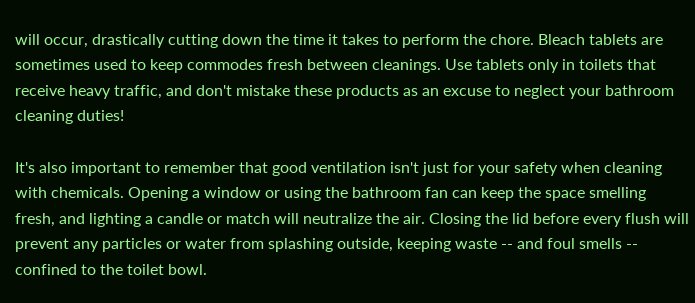will occur, drastically cutting down the time it takes to perform the chore. Bleach tablets are sometimes used to keep commodes fresh between cleanings. Use tablets only in toilets that receive heavy traffic, and don't mistake these products as an excuse to neglect your bathroom cleaning duties!

It's also important to remember that good ventilation isn't just for your safety when cleaning with chemicals. Opening a window or using the bathroom fan can keep the space smelling fresh, and lighting a candle or match will neutralize the air. Closing the lid before every flush will prevent any particles or water from splashing outside, keeping waste -- and foul smells -- confined to the toilet bowl.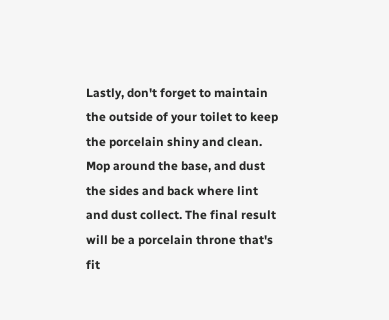Lastly, don't forget to maintain the outside of your toilet to keep the porcelain shiny and clean. Mop around the base, and dust the sides and back where lint and dust collect. The final result will be a porcelain throne that's fit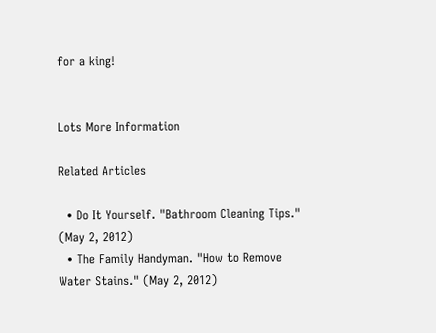for a king!


Lots More Information

Related Articles

  • Do It Yourself. "Bathroom Cleaning Tips." (May 2, 2012)
  • The Family Handyman. "How to Remove Water Stains." (May 2, 2012)